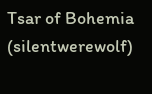Tsar of Bohemia (silentwerewolf)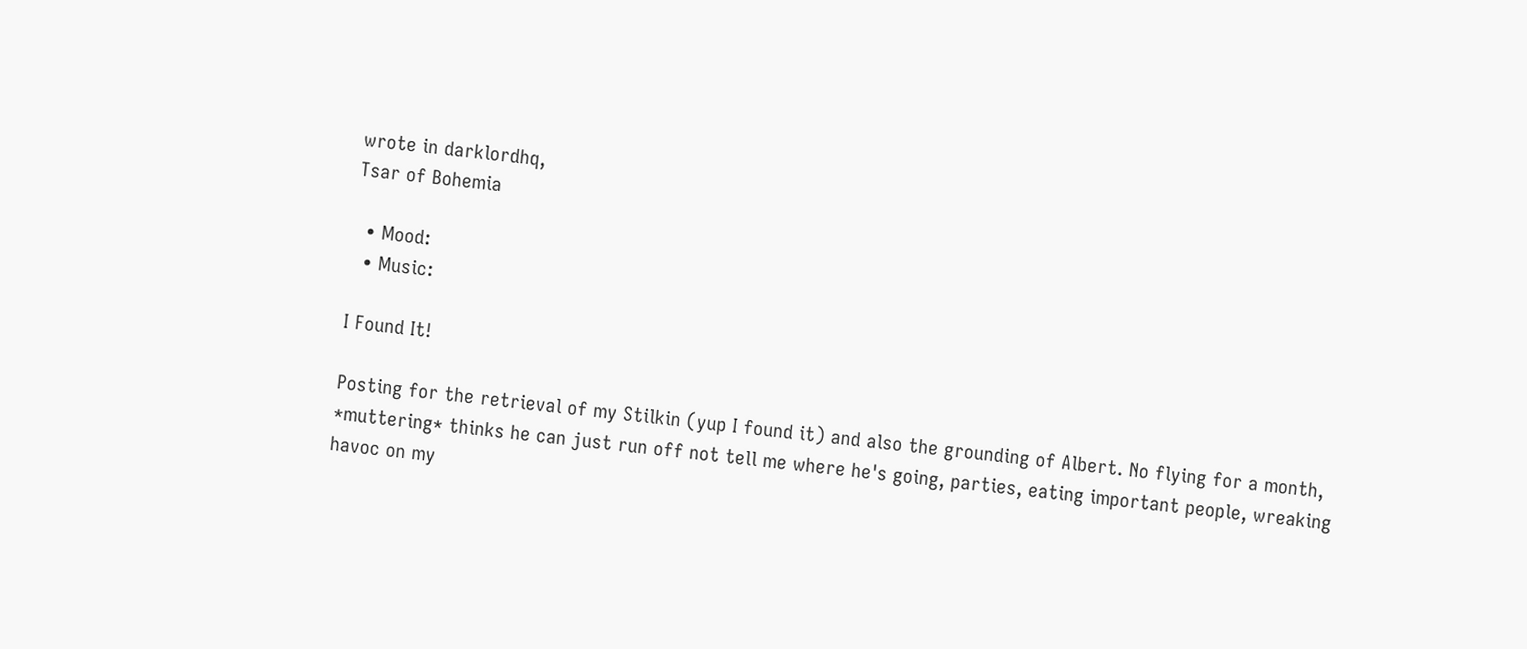wrote in darklordhq,
Tsar of Bohemia

  • Mood:
  • Music:

I Found It!

Posting for the retrieval of my Stilkin (yup I found it) and also the grounding of Albert. No flying for a month, *muttering* thinks he can just run off not tell me where he's going, parties, eating important people, wreaking havoc on my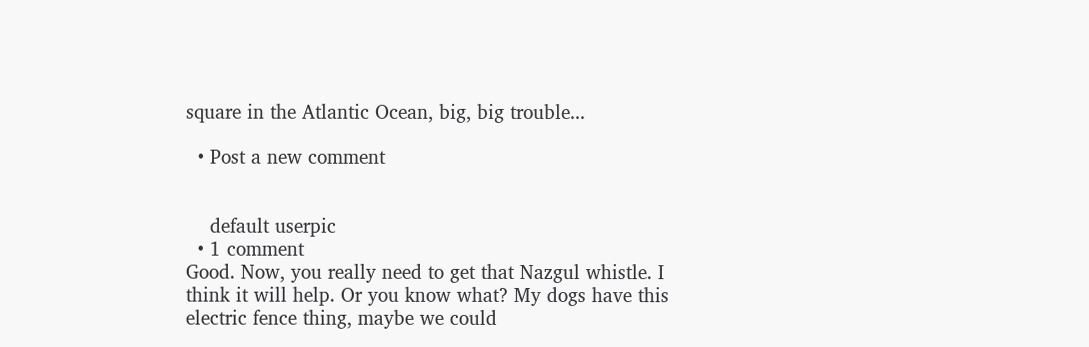square in the Atlantic Ocean, big, big trouble...

  • Post a new comment


    default userpic
  • 1 comment
Good. Now, you really need to get that Nazgul whistle. I think it will help. Or you know what? My dogs have this electric fence thing, maybe we could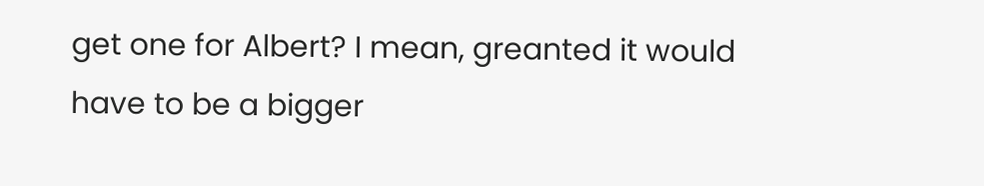get one for Albert? I mean, greanted it would have to be a bigger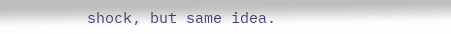shock, but same idea.